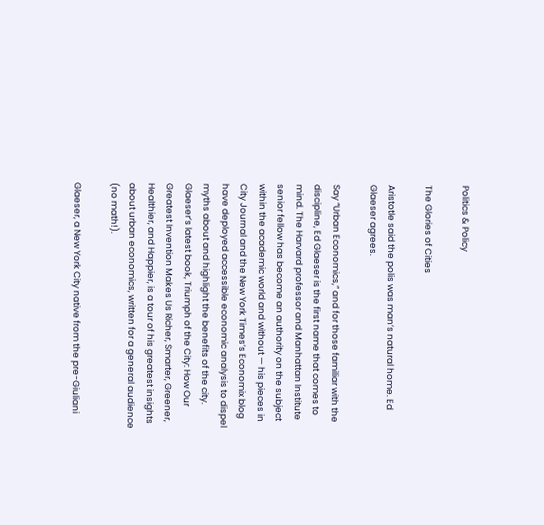Politics & Policy

The Glories of Cities

Aristotle said the polis was man’s natural home. Ed Glaeser agrees.

Say “Urban Economics,” and for those familiar with the discipline, Ed Glaeser is the first name that comes to mind. The Harvard professor and Manhattan Institute senior fellow has become an authority on the subject within the academic world and without — his pieces in City Journal and the New York Times’s Economix blog have deployed accessible economic analysis to dispel myths about and highlight the benefits of the city. Glaeser’s latest book, Triumph of the City: How Our Greatest Invention Makes Us Richer, Smarter, Greener, Healthier, and Happier, is a tour of his greatest insights about urban economics, written for a general audience (no math!).

Glaeser, a New York City native from the pre-Giuliani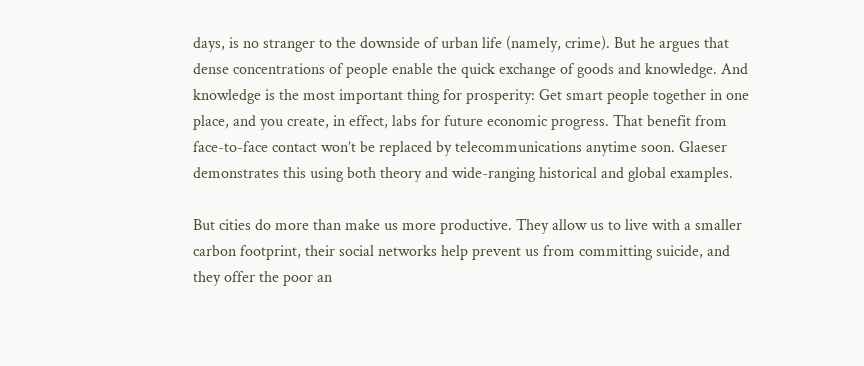days, is no stranger to the downside of urban life (namely, crime). But he argues that dense concentrations of people enable the quick exchange of goods and knowledge. And knowledge is the most important thing for prosperity: Get smart people together in one place, and you create, in effect, labs for future economic progress. That benefit from face-to-face contact won’t be replaced by telecommunications anytime soon. Glaeser demonstrates this using both theory and wide-ranging historical and global examples.

But cities do more than make us more productive. They allow us to live with a smaller carbon footprint, their social networks help prevent us from committing suicide, and they offer the poor an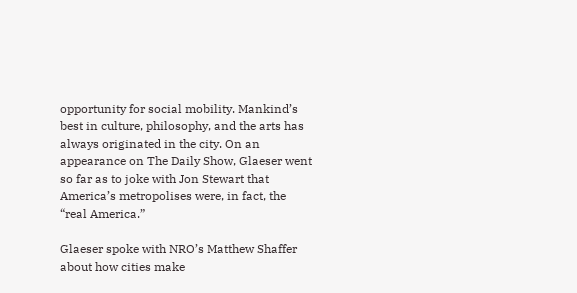opportunity for social mobility. Mankind’s best in culture, philosophy, and the arts has always originated in the city. On an appearance on The Daily Show, Glaeser went so far as to joke with Jon Stewart that America’s metropolises were, in fact, the “real America.”

Glaeser spoke with NRO’s Matthew Shaffer about how cities make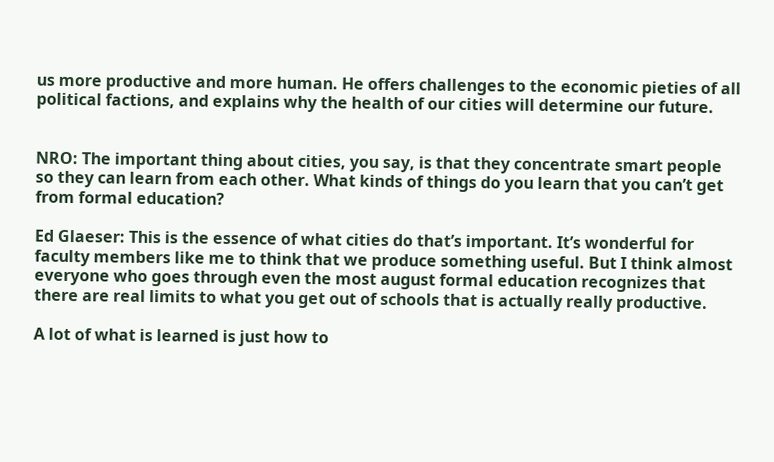us more productive and more human. He offers challenges to the economic pieties of all political factions, and explains why the health of our cities will determine our future.


NRO: The important thing about cities, you say, is that they concentrate smart people so they can learn from each other. What kinds of things do you learn that you can’t get from formal education?

Ed Glaeser: This is the essence of what cities do that’s important. It’s wonderful for faculty members like me to think that we produce something useful. But I think almost everyone who goes through even the most august formal education recognizes that there are real limits to what you get out of schools that is actually really productive.

A lot of what is learned is just how to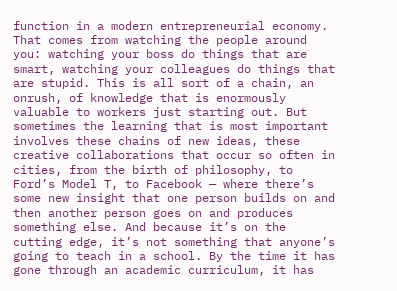function in a modern entrepreneurial economy. That comes from watching the people around you: watching your boss do things that are smart, watching your colleagues do things that are stupid. This is all sort of a chain, an onrush, of knowledge that is enormously valuable to workers just starting out. But sometimes the learning that is most important involves these chains of new ideas, these creative collaborations that occur so often in cities, from the birth of philosophy, to Ford’s Model T, to Facebook — where there’s some new insight that one person builds on and then another person goes on and produces something else. And because it’s on the cutting edge, it’s not something that anyone’s going to teach in a school. By the time it has gone through an academic curriculum, it has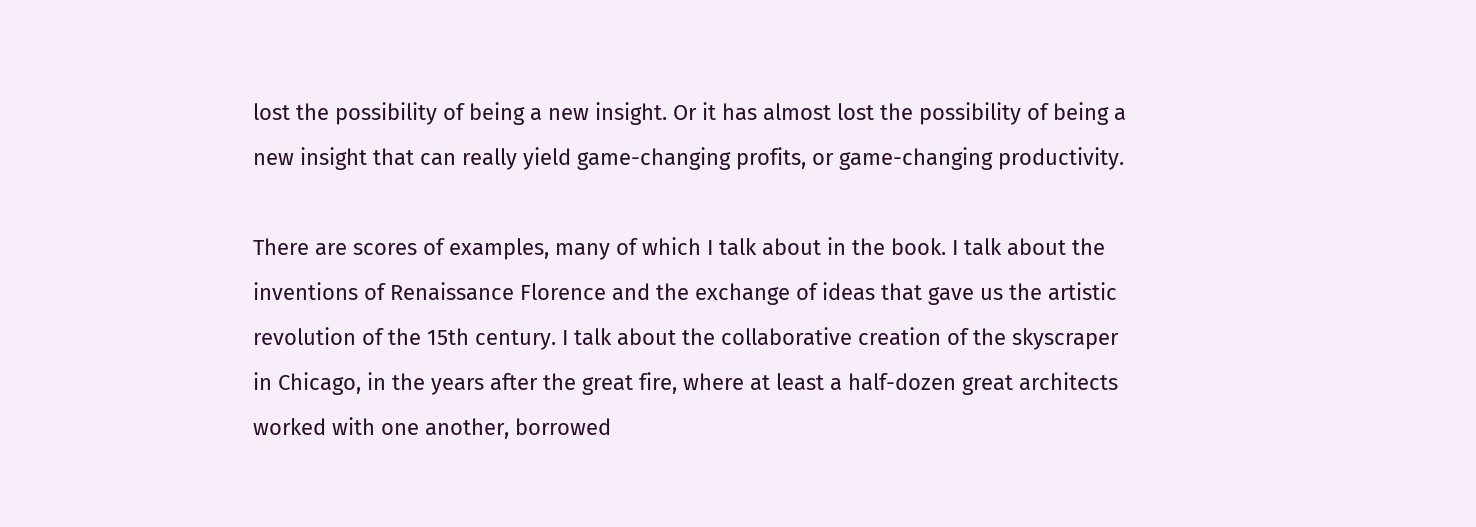lost the possibility of being a new insight. Or it has almost lost the possibility of being a new insight that can really yield game-changing profits, or game-changing productivity.

There are scores of examples, many of which I talk about in the book. I talk about the inventions of Renaissance Florence and the exchange of ideas that gave us the artistic revolution of the 15th century. I talk about the collaborative creation of the skyscraper in Chicago, in the years after the great fire, where at least a half-dozen great architects worked with one another, borrowed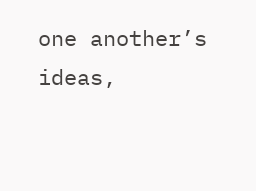one another’s ideas,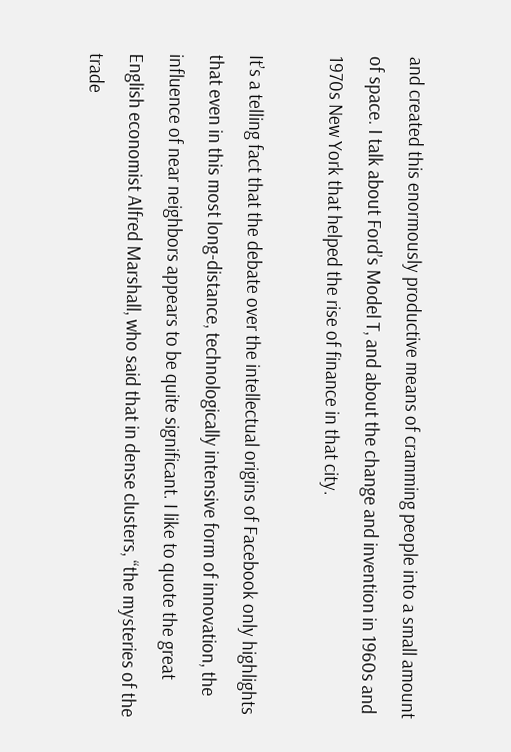and created this enormously productive means of cramming people into a small amount of space. I talk about Ford’s Model T, and about the change and invention in 1960s and 1970s New York that helped the rise of finance in that city.

It’s a telling fact that the debate over the intellectual origins of Facebook only highlights that even in this most long-distance, technologically intensive form of innovation, the influence of near neighbors appears to be quite significant. I like to quote the great English economist Alfred Marshall, who said that in dense clusters, “the mysteries of the trade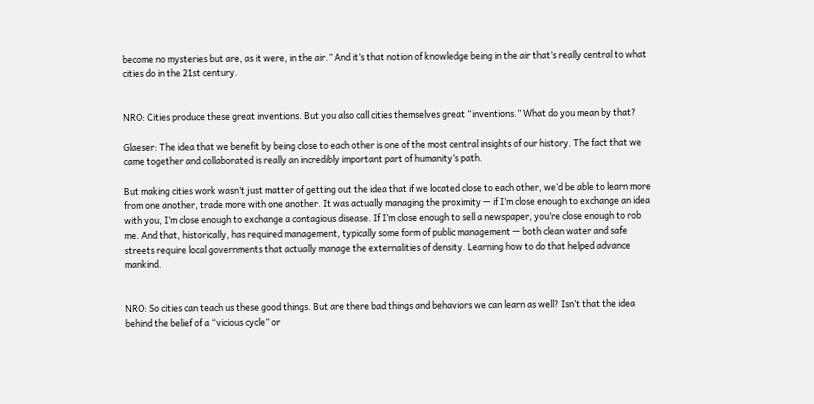become no mysteries but are, as it were, in the air.” And it’s that notion of knowledge being in the air that’s really central to what cities do in the 21st century.


NRO: Cities produce these great inventions. But you also call cities themselves great “inventions.” What do you mean by that?

Glaeser: The idea that we benefit by being close to each other is one of the most central insights of our history. The fact that we came together and collaborated is really an incredibly important part of humanity’s path.

But making cities work wasn’t just matter of getting out the idea that if we located close to each other, we’d be able to learn more from one another, trade more with one another. It was actually managing the proximity — if I’m close enough to exchange an idea with you, I’m close enough to exchange a contagious disease. If I’m close enough to sell a newspaper, you’re close enough to rob me. And that, historically, has required management, typically some form of public management — both clean water and safe streets require local governments that actually manage the externalities of density. Learning how to do that helped advance mankind.


NRO: So cities can teach us these good things. But are there bad things and behaviors we can learn as well? Isn’t that the idea behind the belief of a “vicious cycle” or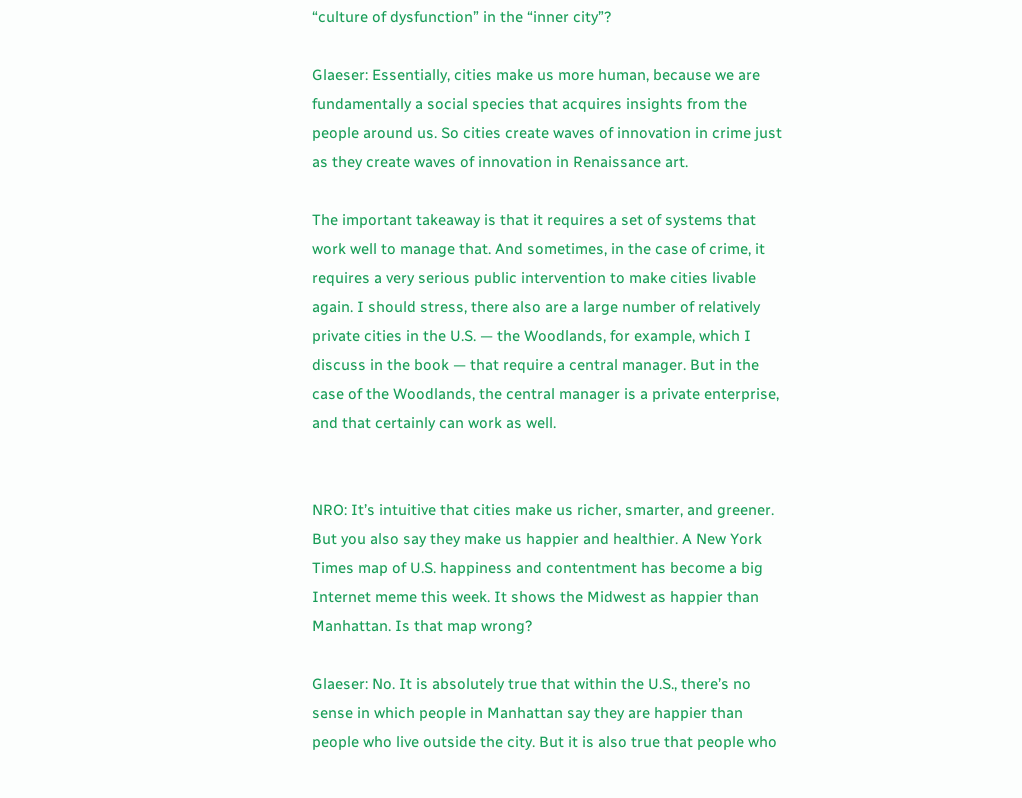“culture of dysfunction” in the “inner city”?

Glaeser: Essentially, cities make us more human, because we are fundamentally a social species that acquires insights from the people around us. So cities create waves of innovation in crime just as they create waves of innovation in Renaissance art.

The important takeaway is that it requires a set of systems that work well to manage that. And sometimes, in the case of crime, it requires a very serious public intervention to make cities livable again. I should stress, there also are a large number of relatively private cities in the U.S. — the Woodlands, for example, which I discuss in the book — that require a central manager. But in the case of the Woodlands, the central manager is a private enterprise, and that certainly can work as well.


NRO: It’s intuitive that cities make us richer, smarter, and greener. But you also say they make us happier and healthier. A New York Times map of U.S. happiness and contentment has become a big Internet meme this week. It shows the Midwest as happier than Manhattan. Is that map wrong?

Glaeser: No. It is absolutely true that within the U.S., there’s no sense in which people in Manhattan say they are happier than people who live outside the city. But it is also true that people who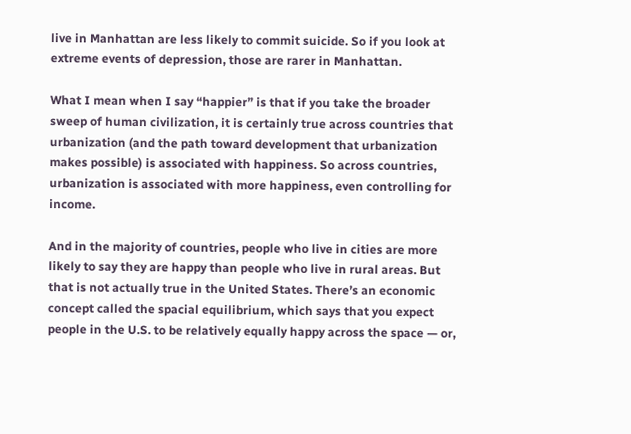live in Manhattan are less likely to commit suicide. So if you look at extreme events of depression, those are rarer in Manhattan.

What I mean when I say “happier” is that if you take the broader sweep of human civilization, it is certainly true across countries that urbanization (and the path toward development that urbanization makes possible) is associated with happiness. So across countries, urbanization is associated with more happiness, even controlling for income.

And in the majority of countries, people who live in cities are more likely to say they are happy than people who live in rural areas. But that is not actually true in the United States. There’s an economic concept called the spacial equilibrium, which says that you expect people in the U.S. to be relatively equally happy across the space — or,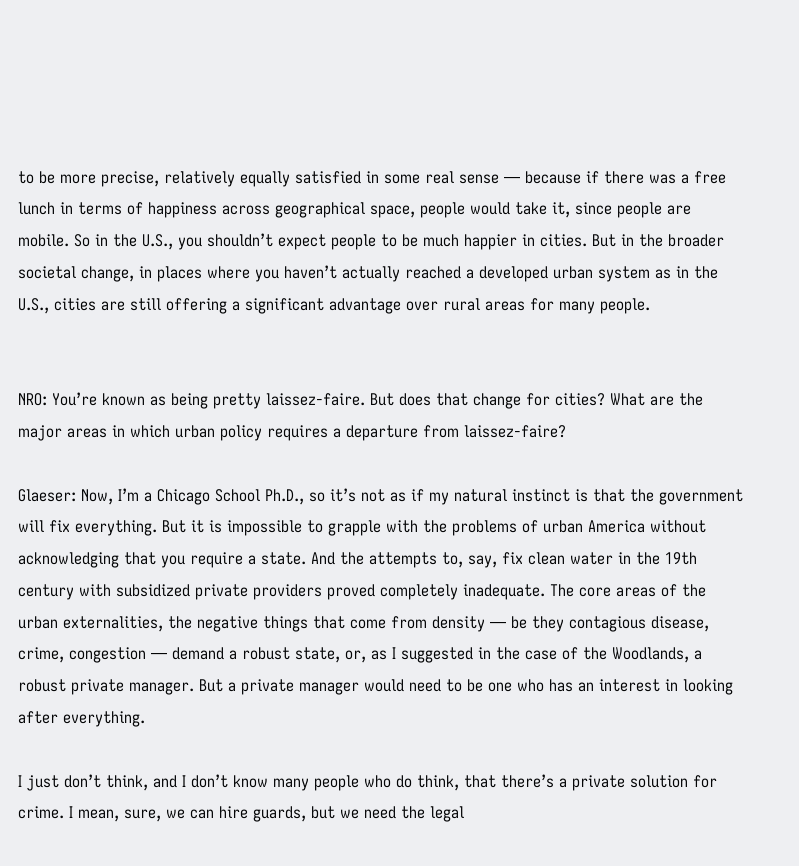to be more precise, relatively equally satisfied in some real sense — because if there was a free lunch in terms of happiness across geographical space, people would take it, since people are mobile. So in the U.S., you shouldn’t expect people to be much happier in cities. But in the broader societal change, in places where you haven’t actually reached a developed urban system as in the U.S., cities are still offering a significant advantage over rural areas for many people.


NRO: You’re known as being pretty laissez-faire. But does that change for cities? What are the major areas in which urban policy requires a departure from laissez-faire?

Glaeser: Now, I’m a Chicago School Ph.D., so it’s not as if my natural instinct is that the government will fix everything. But it is impossible to grapple with the problems of urban America without acknowledging that you require a state. And the attempts to, say, fix clean water in the 19th century with subsidized private providers proved completely inadequate. The core areas of the urban externalities, the negative things that come from density — be they contagious disease, crime, congestion — demand a robust state, or, as I suggested in the case of the Woodlands, a robust private manager. But a private manager would need to be one who has an interest in looking after everything.

I just don’t think, and I don’t know many people who do think, that there’s a private solution for crime. I mean, sure, we can hire guards, but we need the legal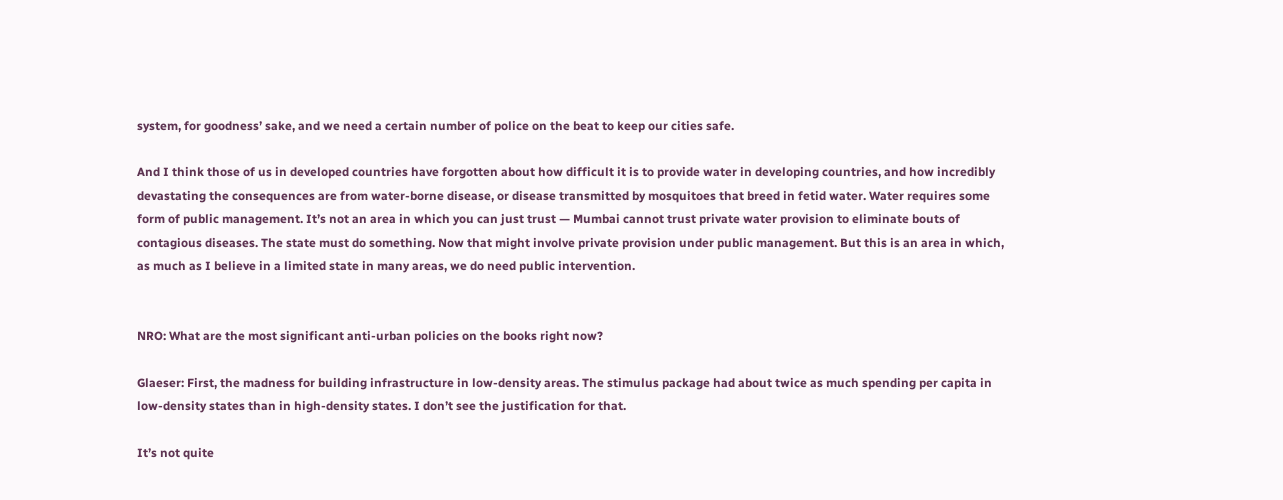system, for goodness’ sake, and we need a certain number of police on the beat to keep our cities safe.

And I think those of us in developed countries have forgotten about how difficult it is to provide water in developing countries, and how incredibly devastating the consequences are from water-borne disease, or disease transmitted by mosquitoes that breed in fetid water. Water requires some form of public management. It’s not an area in which you can just trust — Mumbai cannot trust private water provision to eliminate bouts of contagious diseases. The state must do something. Now that might involve private provision under public management. But this is an area in which, as much as I believe in a limited state in many areas, we do need public intervention.


NRO: What are the most significant anti-urban policies on the books right now?

Glaeser: First, the madness for building infrastructure in low-density areas. The stimulus package had about twice as much spending per capita in low-density states than in high-density states. I don’t see the justification for that.

It’s not quite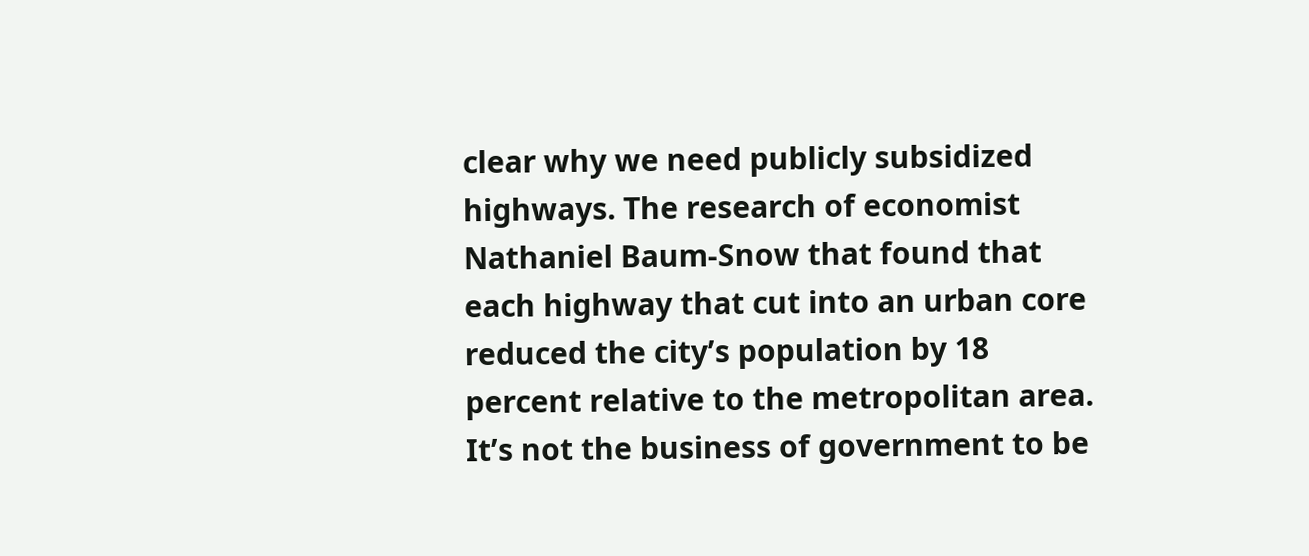clear why we need publicly subsidized highways. The research of economist Nathaniel Baum-Snow that found that each highway that cut into an urban core reduced the city’s population by 18 percent relative to the metropolitan area. It’s not the business of government to be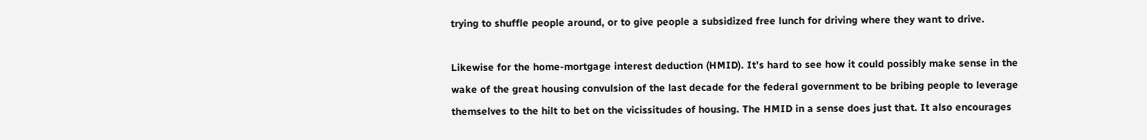trying to shuffle people around, or to give people a subsidized free lunch for driving where they want to drive.

Likewise for the home-mortgage interest deduction (HMID). It’s hard to see how it could possibly make sense in the wake of the great housing convulsion of the last decade for the federal government to be bribing people to leverage themselves to the hilt to bet on the vicissitudes of housing. The HMID in a sense does just that. It also encourages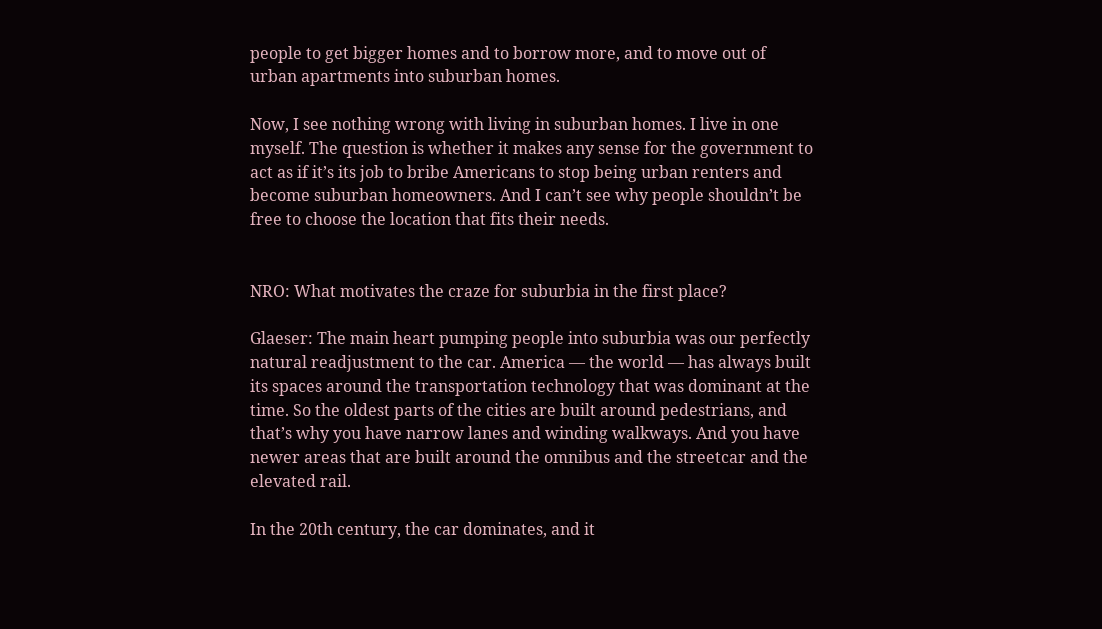people to get bigger homes and to borrow more, and to move out of urban apartments into suburban homes.

Now, I see nothing wrong with living in suburban homes. I live in one myself. The question is whether it makes any sense for the government to act as if it’s its job to bribe Americans to stop being urban renters and become suburban homeowners. And I can’t see why people shouldn’t be free to choose the location that fits their needs.


NRO: What motivates the craze for suburbia in the first place?

Glaeser: The main heart pumping people into suburbia was our perfectly natural readjustment to the car. America — the world — has always built its spaces around the transportation technology that was dominant at the time. So the oldest parts of the cities are built around pedestrians, and that’s why you have narrow lanes and winding walkways. And you have newer areas that are built around the omnibus and the streetcar and the elevated rail.

In the 20th century, the car dominates, and it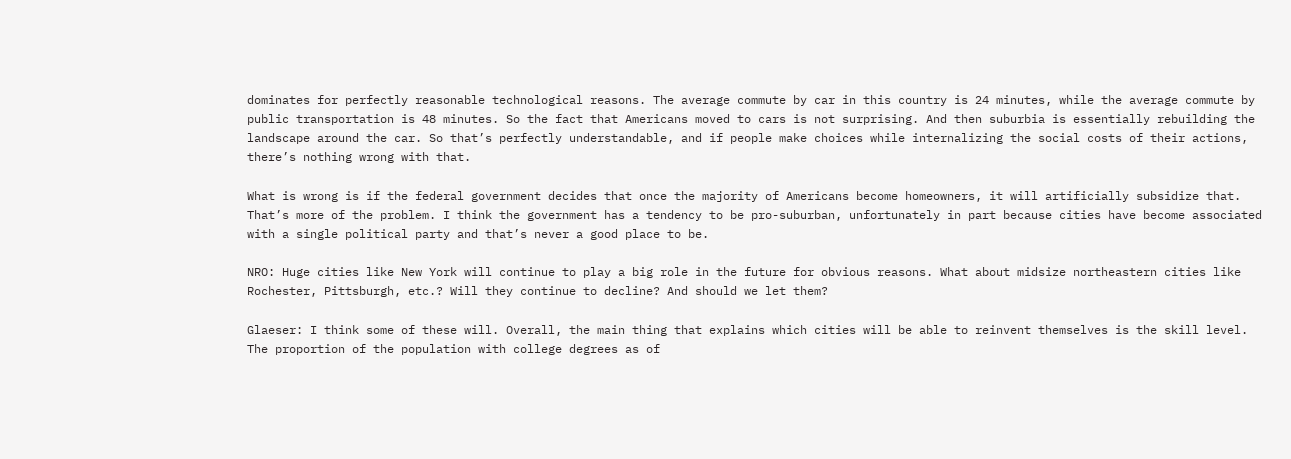dominates for perfectly reasonable technological reasons. The average commute by car in this country is 24 minutes, while the average commute by public transportation is 48 minutes. So the fact that Americans moved to cars is not surprising. And then suburbia is essentially rebuilding the landscape around the car. So that’s perfectly understandable, and if people make choices while internalizing the social costs of their actions, there’s nothing wrong with that.

What is wrong is if the federal government decides that once the majority of Americans become homeowners, it will artificially subsidize that. That’s more of the problem. I think the government has a tendency to be pro-suburban, unfortunately in part because cities have become associated with a single political party and that’s never a good place to be.

NRO: Huge cities like New York will continue to play a big role in the future for obvious reasons. What about midsize northeastern cities like Rochester, Pittsburgh, etc.? Will they continue to decline? And should we let them?

Glaeser: I think some of these will. Overall, the main thing that explains which cities will be able to reinvent themselves is the skill level. The proportion of the population with college degrees as of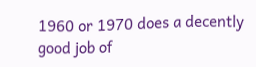1960 or 1970 does a decently good job of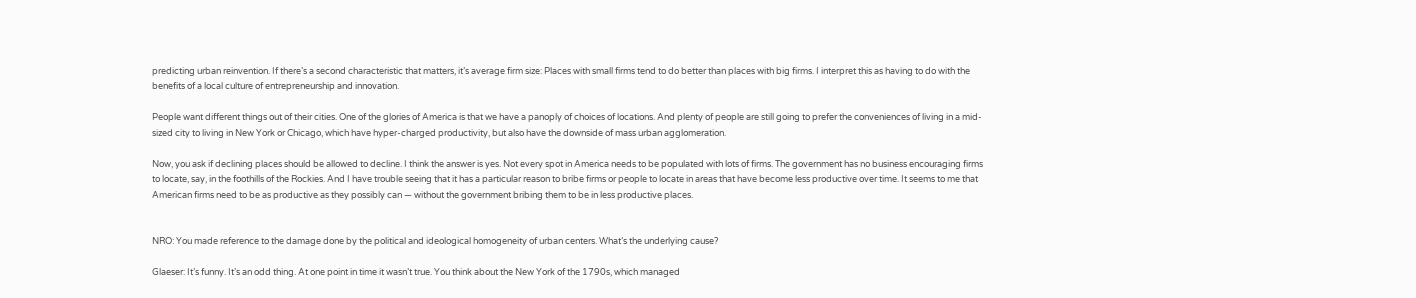predicting urban reinvention. If there’s a second characteristic that matters, it’s average firm size: Places with small firms tend to do better than places with big firms. I interpret this as having to do with the benefits of a local culture of entrepreneurship and innovation.

People want different things out of their cities. One of the glories of America is that we have a panoply of choices of locations. And plenty of people are still going to prefer the conveniences of living in a mid-sized city to living in New York or Chicago, which have hyper-charged productivity, but also have the downside of mass urban agglomeration.

Now, you ask if declining places should be allowed to decline. I think the answer is yes. Not every spot in America needs to be populated with lots of firms. The government has no business encouraging firms to locate, say, in the foothills of the Rockies. And I have trouble seeing that it has a particular reason to bribe firms or people to locate in areas that have become less productive over time. It seems to me that American firms need to be as productive as they possibly can — without the government bribing them to be in less productive places.


NRO: You made reference to the damage done by the political and ideological homogeneity of urban centers. What’s the underlying cause?

Glaeser: It’s funny. It’s an odd thing. At one point in time it wasn’t true. You think about the New York of the 1790s, which managed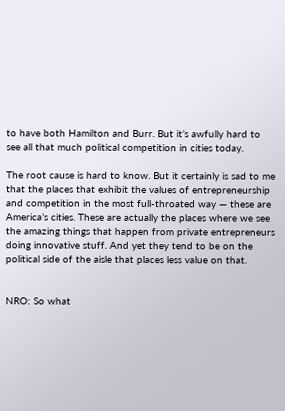to have both Hamilton and Burr. But it’s awfully hard to see all that much political competition in cities today.

The root cause is hard to know. But it certainly is sad to me that the places that exhibit the values of entrepreneurship and competition in the most full-throated way — these are America’s cities. These are actually the places where we see the amazing things that happen from private entrepreneurs doing innovative stuff. And yet they tend to be on the political side of the aisle that places less value on that.


NRO: So what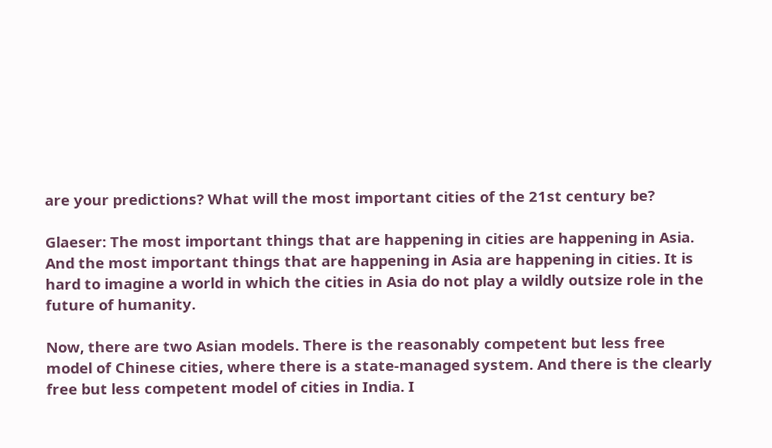are your predictions? What will the most important cities of the 21st century be?

Glaeser: The most important things that are happening in cities are happening in Asia. And the most important things that are happening in Asia are happening in cities. It is hard to imagine a world in which the cities in Asia do not play a wildly outsize role in the future of humanity.

Now, there are two Asian models. There is the reasonably competent but less free model of Chinese cities, where there is a state-managed system. And there is the clearly free but less competent model of cities in India. I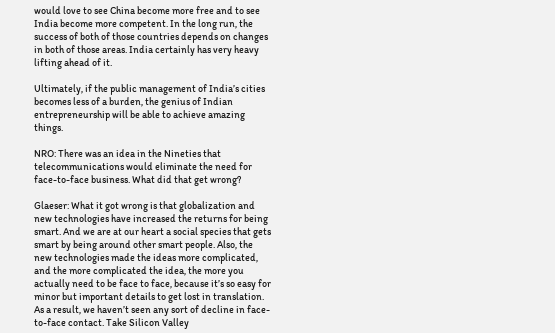would love to see China become more free and to see India become more competent. In the long run, the success of both of those countries depends on changes in both of those areas. India certainly has very heavy lifting ahead of it.

Ultimately, if the public management of India’s cities becomes less of a burden, the genius of Indian entrepreneurship will be able to achieve amazing things.

NRO: There was an idea in the Nineties that telecommunications would eliminate the need for face-to-face business. What did that get wrong?

Glaeser: What it got wrong is that globalization and new technologies have increased the returns for being smart. And we are at our heart a social species that gets smart by being around other smart people. Also, the new technologies made the ideas more complicated, and the more complicated the idea, the more you actually need to be face to face, because it’s so easy for minor but important details to get lost in translation. As a result, we haven’t seen any sort of decline in face-to-face contact. Take Silicon Valley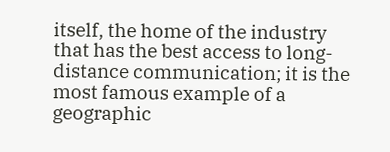itself, the home of the industry that has the best access to long-distance communication; it is the most famous example of a geographic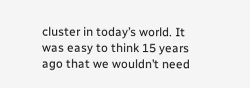cluster in today’s world. It was easy to think 15 years ago that we wouldn’t need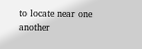to locate near one another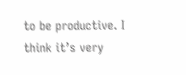to be productive. I think it’s very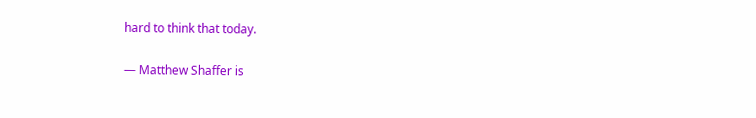hard to think that today.

— Matthew Shaffer is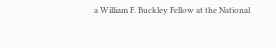a William F. Buckley Fellow at the National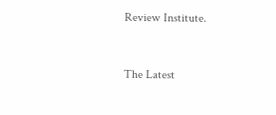Review Institute.


The Latest